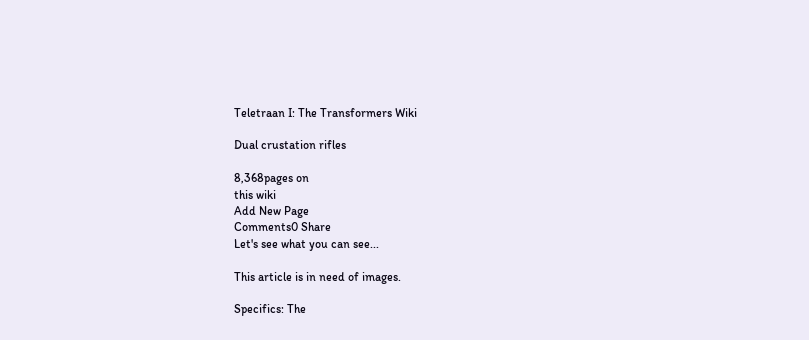Teletraan I: The Transformers Wiki

Dual crustation rifles

8,368pages on
this wiki
Add New Page
Comments0 Share
Let's see what you can see...

This article is in need of images.

Specifics: The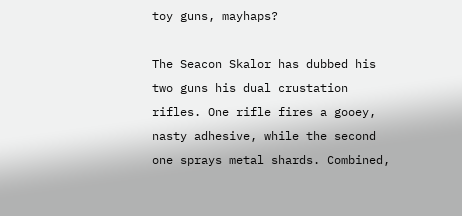toy guns, mayhaps?

The Seacon Skalor has dubbed his two guns his dual crustation rifles. One rifle fires a gooey, nasty adhesive, while the second one sprays metal shards. Combined,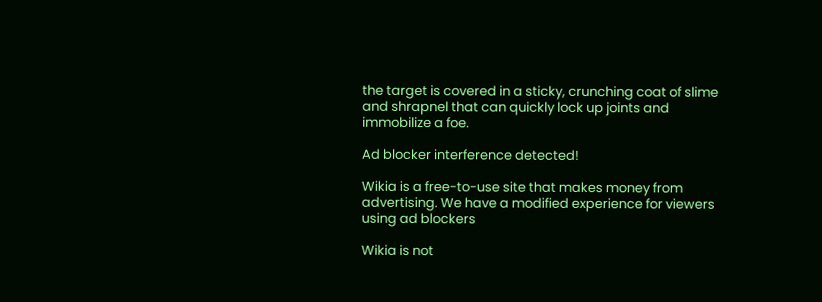the target is covered in a sticky, crunching coat of slime and shrapnel that can quickly lock up joints and immobilize a foe.

Ad blocker interference detected!

Wikia is a free-to-use site that makes money from advertising. We have a modified experience for viewers using ad blockers

Wikia is not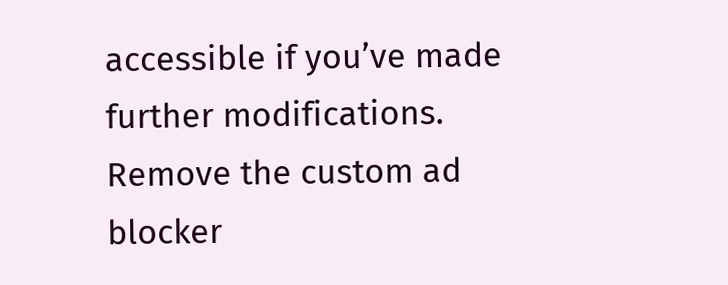accessible if you’ve made further modifications. Remove the custom ad blocker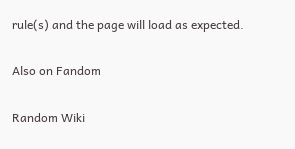rule(s) and the page will load as expected.

Also on Fandom

Random Wiki